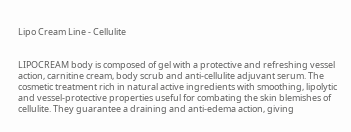Lipo Cream Line - Cellulite


LIPOCREAM body is composed of gel with a protective and refreshing vessel action, carnitine cream, body scrub and anti-cellulite adjuvant serum. The cosmetic treatment rich in natural active ingredients with smoothing, lipolytic and vessel-protective properties useful for combating the skin blemishes of cellulite. They guarantee a draining and anti-edema action, giving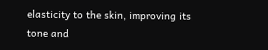elasticity to the skin, improving its tone and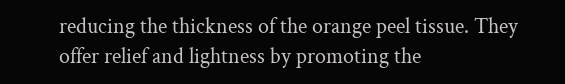reducing the thickness of the orange peel tissue. They offer relief and lightness by promoting the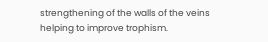strengthening of the walls of the veins helping to improve trophism.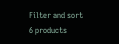Filter and sort 6 products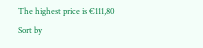The highest price is €111,80
Sort by